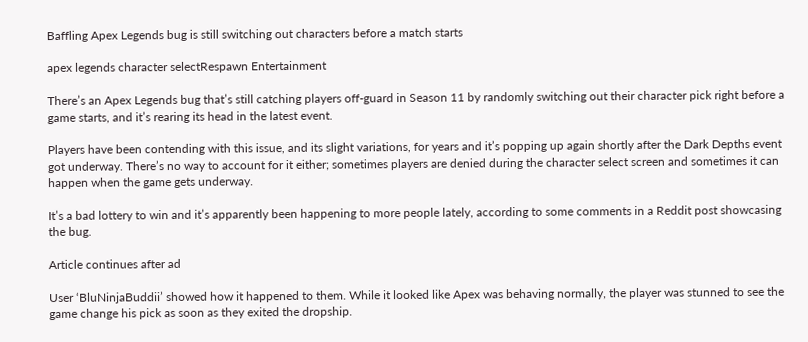Baffling Apex Legends bug is still switching out characters before a match starts

apex legends character selectRespawn Entertainment

There’s an Apex Legends bug that’s still catching players off-guard in Season 11 by randomly switching out their character pick right before a game starts, and it’s rearing its head in the latest event.

Players have been contending with this issue, and its slight variations, for years and it’s popping up again shortly after the Dark Depths event got underway. There’s no way to account for it either; sometimes players are denied during the character select screen and sometimes it can happen when the game gets underway.

It’s a bad lottery to win and it’s apparently been happening to more people lately, according to some comments in a Reddit post showcasing the bug.

Article continues after ad

User ‘BluNinjaBuddii’ showed how it happened to them. While it looked like Apex was behaving normally, the player was stunned to see the game change his pick as soon as they exited the dropship.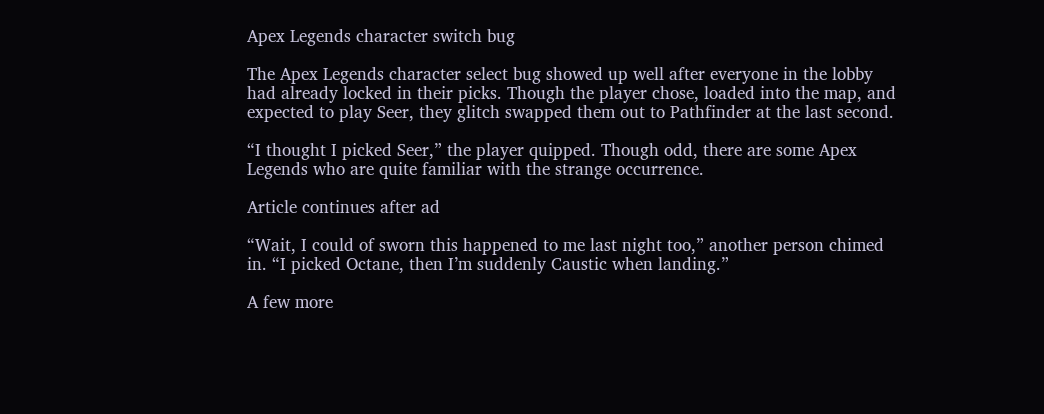Apex Legends character switch bug

The Apex Legends character select bug showed up well after everyone in the lobby had already locked in their picks. Though the player chose, loaded into the map, and expected to play Seer, they glitch swapped them out to Pathfinder at the last second.

“I thought I picked Seer,” the player quipped. Though odd, there are some Apex Legends who are quite familiar with the strange occurrence.

Article continues after ad

“Wait, I could of sworn this happened to me last night too,” another person chimed in. “I picked Octane, then I’m suddenly Caustic when landing.”

A few more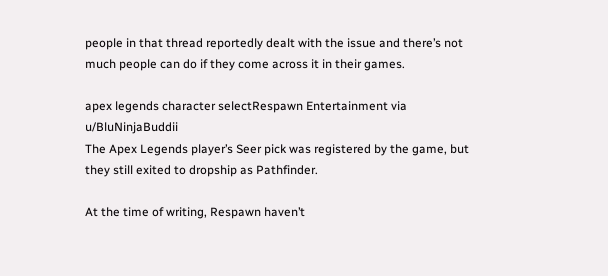people in that thread reportedly dealt with the issue and there’s not much people can do if they come across it in their games.

apex legends character selectRespawn Entertainment via u/BluNinjaBuddii
The Apex Legends player’s Seer pick was registered by the game, but they still exited to dropship as Pathfinder.

At the time of writing, Respawn haven’t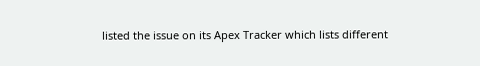listed the issue on its Apex Tracker which lists different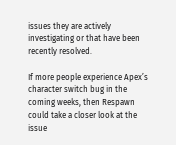issues they are actively investigating or that have been recently resolved.

If more people experience Apex’s character switch bug in the coming weeks, then Respawn could take a closer look at the issue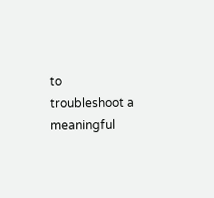to troubleshoot a meaningful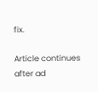fix.

Article continues after ad